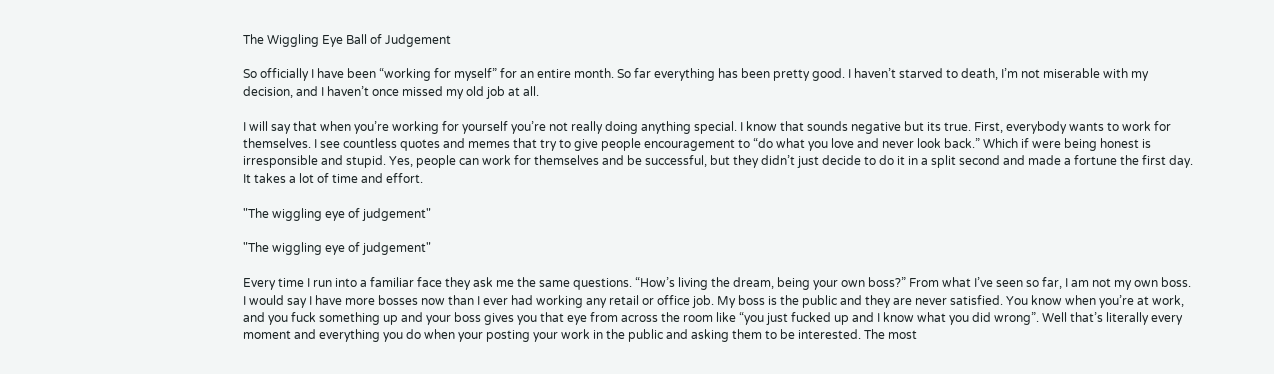The Wiggling Eye Ball of Judgement

So officially I have been “working for myself” for an entire month. So far everything has been pretty good. I haven’t starved to death, I’m not miserable with my decision, and I haven’t once missed my old job at all.

I will say that when you’re working for yourself you’re not really doing anything special. I know that sounds negative but its true. First, everybody wants to work for themselves. I see countless quotes and memes that try to give people encouragement to “do what you love and never look back.” Which if were being honest is irresponsible and stupid. Yes, people can work for themselves and be successful, but they didn’t just decide to do it in a split second and made a fortune the first day. It takes a lot of time and effort.

"The wiggling eye of judgement"

"The wiggling eye of judgement"

Every time I run into a familiar face they ask me the same questions. “How’s living the dream, being your own boss?” From what I’ve seen so far, I am not my own boss. I would say I have more bosses now than I ever had working any retail or office job. My boss is the public and they are never satisfied. You know when you’re at work, and you fuck something up and your boss gives you that eye from across the room like “you just fucked up and I know what you did wrong”. Well that’s literally every moment and everything you do when your posting your work in the public and asking them to be interested. The most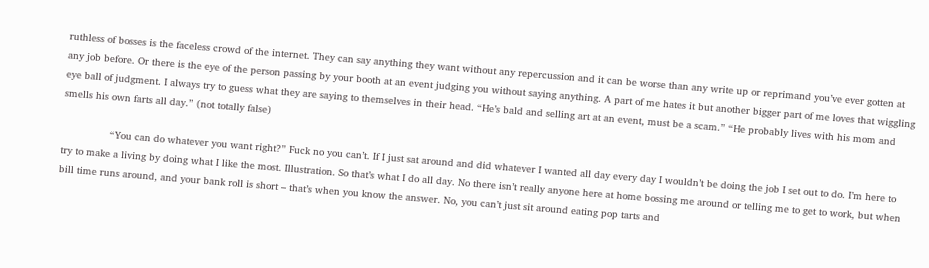ruthless of bosses is the faceless crowd of the internet. They can say anything they want without any repercussion and it can be worse than any write up or reprimand you’ve ever gotten at any job before. Or there is the eye of the person passing by your booth at an event judging you without saying anything. A part of me hates it but another bigger part of me loves that wiggling eye ball of judgment. I always try to guess what they are saying to themselves in their head. “He’s bald and selling art at an event, must be a scam.” “He probably lives with his mom and smells his own farts all day.” (not totally false)

                “You can do whatever you want right?” Fuck no you can’t. If I just sat around and did whatever I wanted all day every day I wouldn’t be doing the job I set out to do. I’m here to try to make a living by doing what I like the most. Illustration. So that’s what I do all day. No there isn’t really anyone here at home bossing me around or telling me to get to work, but when bill time runs around, and your bank roll is short – that’s when you know the answer. No, you can’t just sit around eating pop tarts and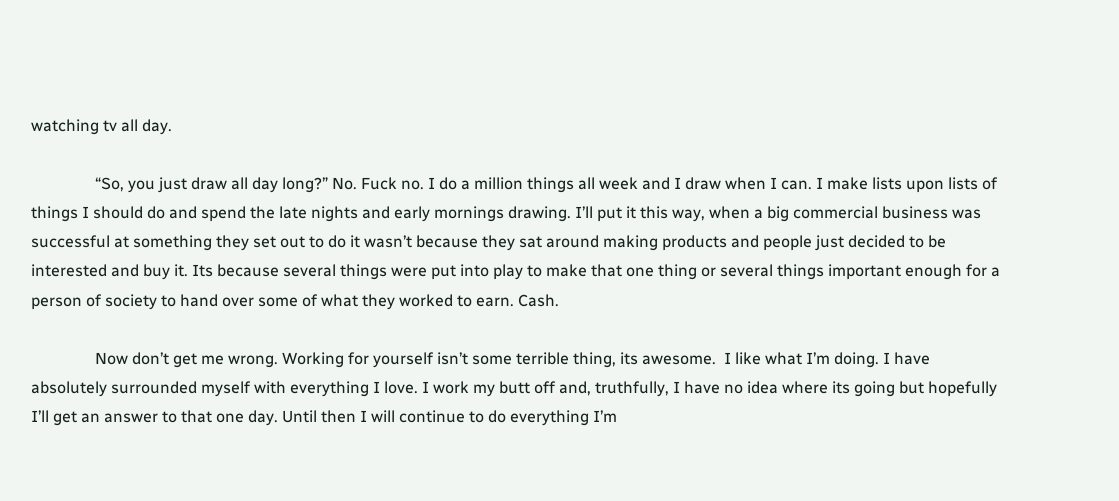watching tv all day.

                “So, you just draw all day long?” No. Fuck no. I do a million things all week and I draw when I can. I make lists upon lists of things I should do and spend the late nights and early mornings drawing. I’ll put it this way, when a big commercial business was successful at something they set out to do it wasn’t because they sat around making products and people just decided to be interested and buy it. Its because several things were put into play to make that one thing or several things important enough for a person of society to hand over some of what they worked to earn. Cash.

                Now don’t get me wrong. Working for yourself isn’t some terrible thing, its awesome.  I like what I’m doing. I have absolutely surrounded myself with everything I love. I work my butt off and, truthfully, I have no idea where its going but hopefully I’ll get an answer to that one day. Until then I will continue to do everything I’m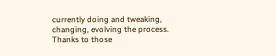currently doing and tweaking, changing, evolving the process. Thanks to those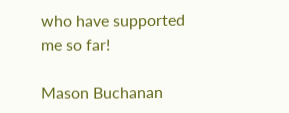who have supported me so far!

Mason Buchanan